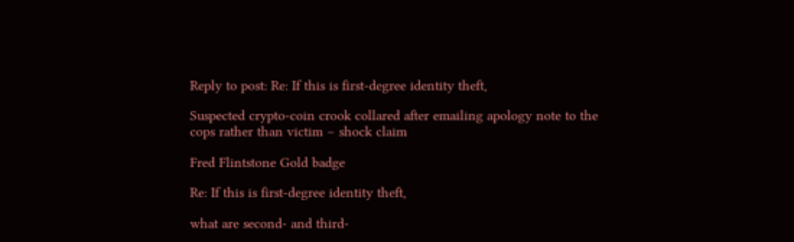Reply to post: Re: If this is first-degree identity theft,

Suspected crypto-coin crook collared after emailing apology note to the cops rather than victim – shock claim

Fred Flintstone Gold badge

Re: If this is first-degree identity theft,

what are second- and third-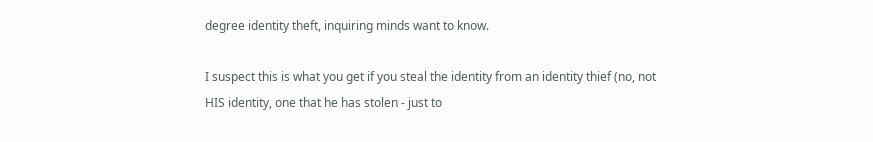degree identity theft, inquiring minds want to know.

I suspect this is what you get if you steal the identity from an identity thief (no, not HIS identity, one that he has stolen - just to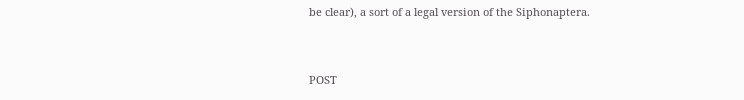be clear), a sort of a legal version of the Siphonaptera.


POST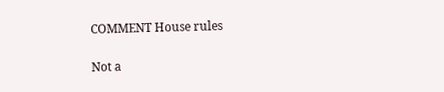COMMENT House rules

Not a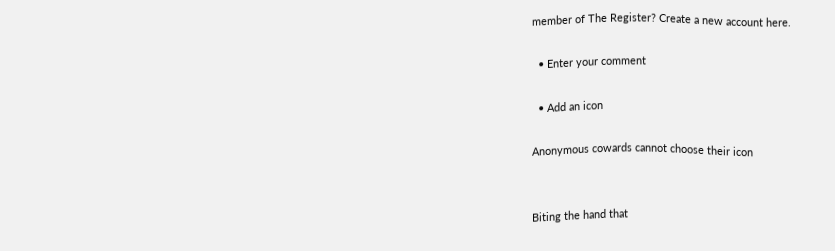member of The Register? Create a new account here.

  • Enter your comment

  • Add an icon

Anonymous cowards cannot choose their icon


Biting the hand that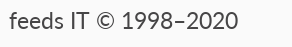feeds IT © 1998–2020